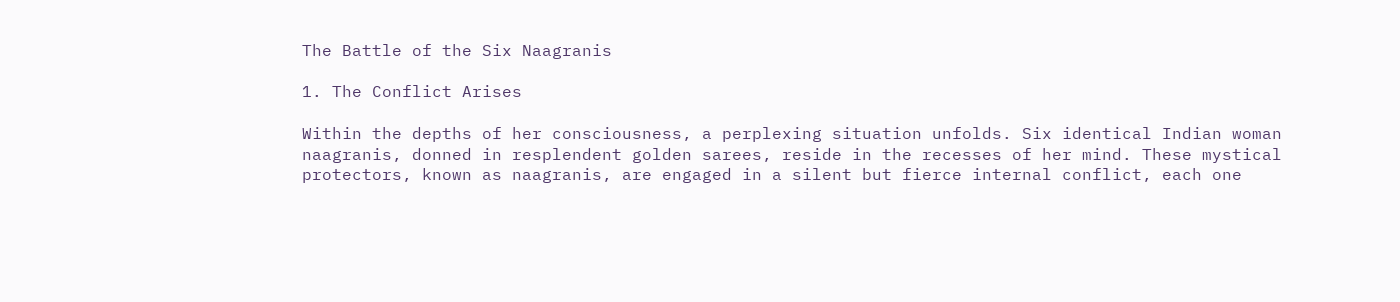The Battle of the Six Naagranis

1. The Conflict Arises

Within the depths of her consciousness, a perplexing situation unfolds. Six identical Indian woman naagranis, donned in resplendent golden sarees, reside in the recesses of her mind. These mystical protectors, known as naagranis, are engaged in a silent but fierce internal conflict, each one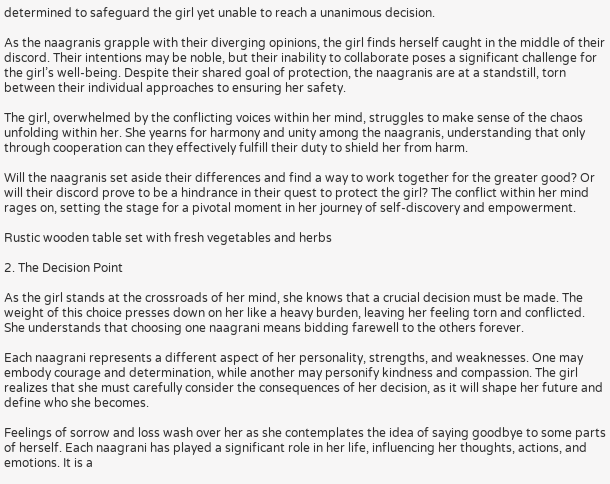determined to safeguard the girl yet unable to reach a unanimous decision.

As the naagranis grapple with their diverging opinions, the girl finds herself caught in the middle of their discord. Their intentions may be noble, but their inability to collaborate poses a significant challenge for the girl’s well-being. Despite their shared goal of protection, the naagranis are at a standstill, torn between their individual approaches to ensuring her safety.

The girl, overwhelmed by the conflicting voices within her mind, struggles to make sense of the chaos unfolding within her. She yearns for harmony and unity among the naagranis, understanding that only through cooperation can they effectively fulfill their duty to shield her from harm.

Will the naagranis set aside their differences and find a way to work together for the greater good? Or will their discord prove to be a hindrance in their quest to protect the girl? The conflict within her mind rages on, setting the stage for a pivotal moment in her journey of self-discovery and empowerment.

Rustic wooden table set with fresh vegetables and herbs

2. The Decision Point

As the girl stands at the crossroads of her mind, she knows that a crucial decision must be made. The weight of this choice presses down on her like a heavy burden, leaving her feeling torn and conflicted. She understands that choosing one naagrani means bidding farewell to the others forever.

Each naagrani represents a different aspect of her personality, strengths, and weaknesses. One may embody courage and determination, while another may personify kindness and compassion. The girl realizes that she must carefully consider the consequences of her decision, as it will shape her future and define who she becomes.

Feelings of sorrow and loss wash over her as she contemplates the idea of saying goodbye to some parts of herself. Each naagrani has played a significant role in her life, influencing her thoughts, actions, and emotions. It is a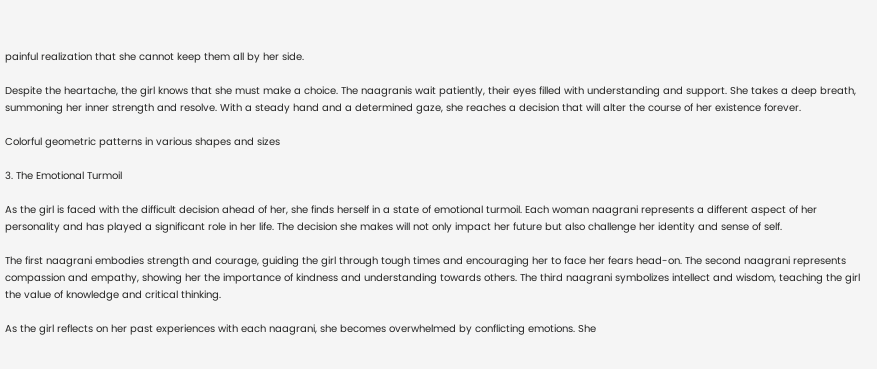painful realization that she cannot keep them all by her side.

Despite the heartache, the girl knows that she must make a choice. The naagranis wait patiently, their eyes filled with understanding and support. She takes a deep breath, summoning her inner strength and resolve. With a steady hand and a determined gaze, she reaches a decision that will alter the course of her existence forever.

Colorful geometric patterns in various shapes and sizes

3. The Emotional Turmoil

As the girl is faced with the difficult decision ahead of her, she finds herself in a state of emotional turmoil. Each woman naagrani represents a different aspect of her personality and has played a significant role in her life. The decision she makes will not only impact her future but also challenge her identity and sense of self.

The first naagrani embodies strength and courage, guiding the girl through tough times and encouraging her to face her fears head-on. The second naagrani represents compassion and empathy, showing her the importance of kindness and understanding towards others. The third naagrani symbolizes intellect and wisdom, teaching the girl the value of knowledge and critical thinking.

As the girl reflects on her past experiences with each naagrani, she becomes overwhelmed by conflicting emotions. She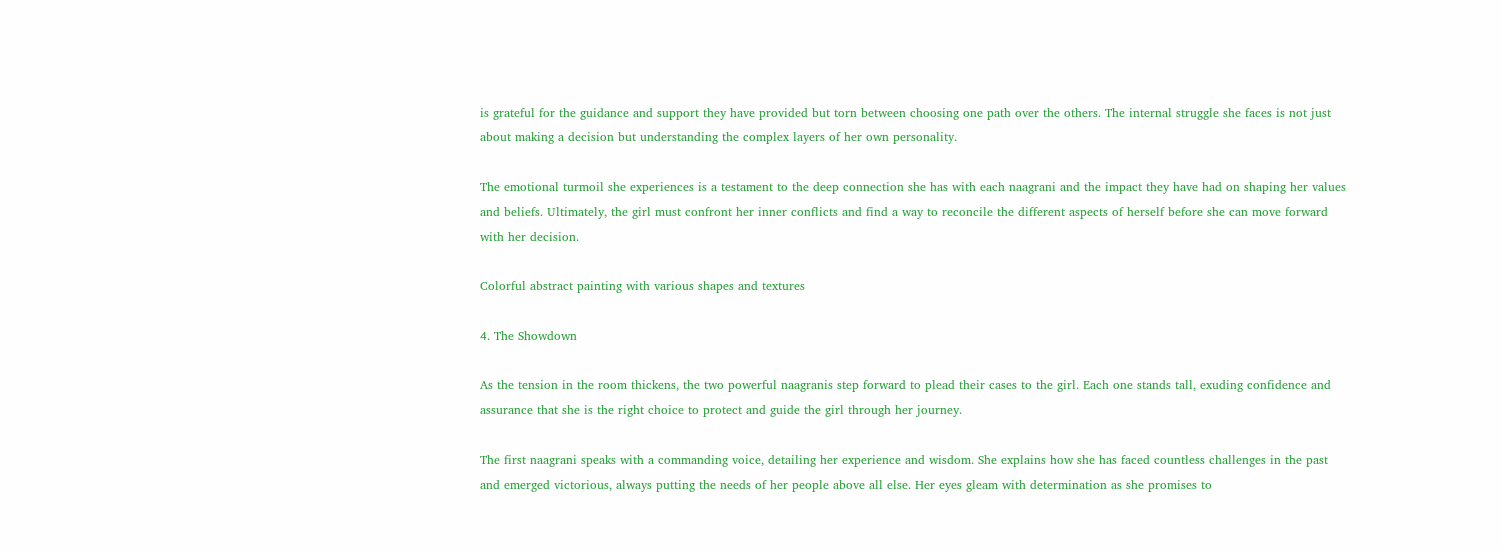is grateful for the guidance and support they have provided but torn between choosing one path over the others. The internal struggle she faces is not just about making a decision but understanding the complex layers of her own personality.

The emotional turmoil she experiences is a testament to the deep connection she has with each naagrani and the impact they have had on shaping her values and beliefs. Ultimately, the girl must confront her inner conflicts and find a way to reconcile the different aspects of herself before she can move forward with her decision.

Colorful abstract painting with various shapes and textures

4. The Showdown

As the tension in the room thickens, the two powerful naagranis step forward to plead their cases to the girl. Each one stands tall, exuding confidence and assurance that she is the right choice to protect and guide the girl through her journey.

The first naagrani speaks with a commanding voice, detailing her experience and wisdom. She explains how she has faced countless challenges in the past and emerged victorious, always putting the needs of her people above all else. Her eyes gleam with determination as she promises to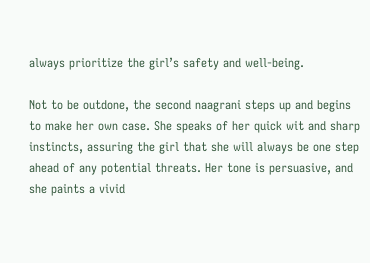always prioritize the girl’s safety and well-being.

Not to be outdone, the second naagrani steps up and begins to make her own case. She speaks of her quick wit and sharp instincts, assuring the girl that she will always be one step ahead of any potential threats. Her tone is persuasive, and she paints a vivid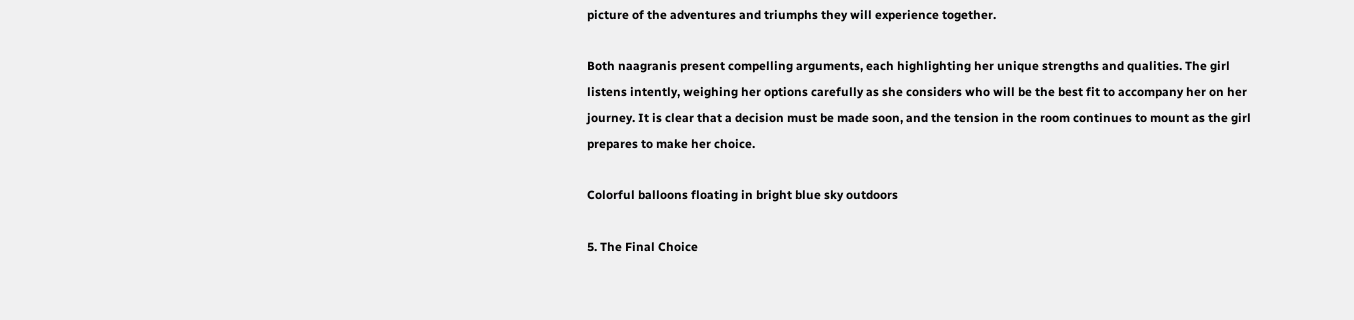picture of the adventures and triumphs they will experience together.

Both naagranis present compelling arguments, each highlighting her unique strengths and qualities. The girl listens intently, weighing her options carefully as she considers who will be the best fit to accompany her on her journey. It is clear that a decision must be made soon, and the tension in the room continues to mount as the girl prepares to make her choice.

Colorful balloons floating in bright blue sky outdoors

5. The Final Choice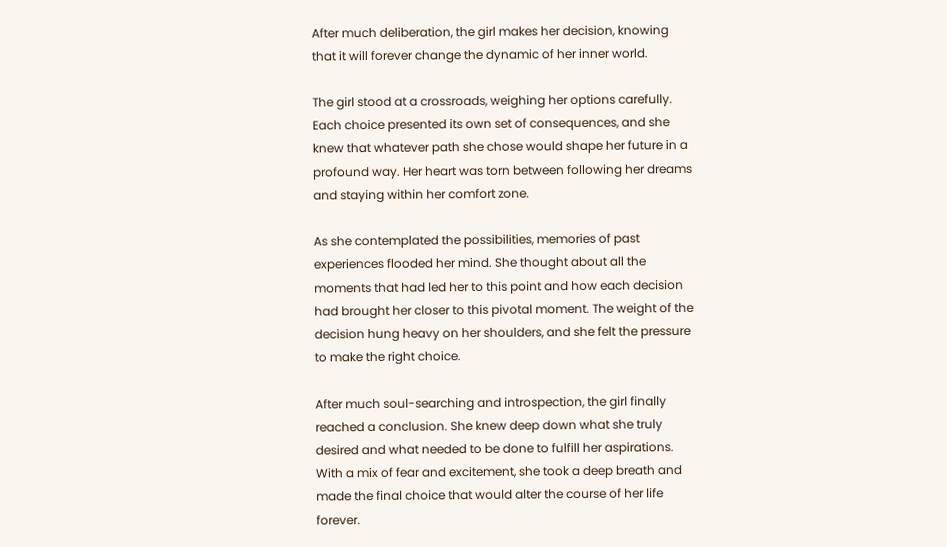After much deliberation, the girl makes her decision, knowing that it will forever change the dynamic of her inner world.

The girl stood at a crossroads, weighing her options carefully. Each choice presented its own set of consequences, and she knew that whatever path she chose would shape her future in a profound way. Her heart was torn between following her dreams and staying within her comfort zone.

As she contemplated the possibilities, memories of past experiences flooded her mind. She thought about all the moments that had led her to this point and how each decision had brought her closer to this pivotal moment. The weight of the decision hung heavy on her shoulders, and she felt the pressure to make the right choice.

After much soul-searching and introspection, the girl finally reached a conclusion. She knew deep down what she truly desired and what needed to be done to fulfill her aspirations. With a mix of fear and excitement, she took a deep breath and made the final choice that would alter the course of her life forever.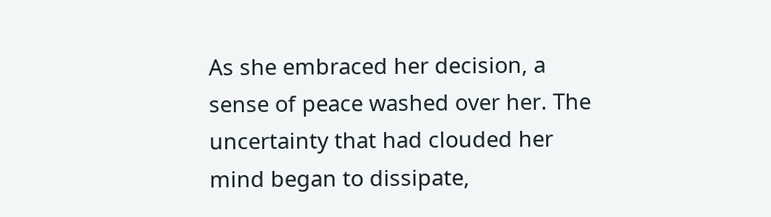As she embraced her decision, a sense of peace washed over her. The uncertainty that had clouded her mind began to dissipate,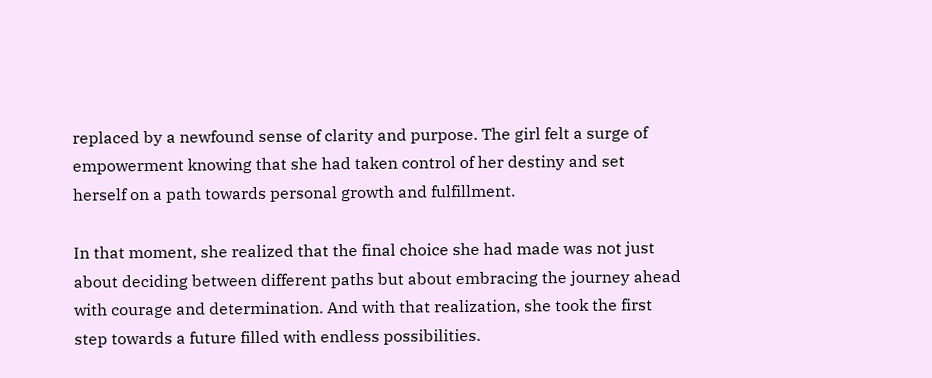replaced by a newfound sense of clarity and purpose. The girl felt a surge of empowerment knowing that she had taken control of her destiny and set herself on a path towards personal growth and fulfillment.

In that moment, she realized that the final choice she had made was not just about deciding between different paths but about embracing the journey ahead with courage and determination. And with that realization, she took the first step towards a future filled with endless possibilities.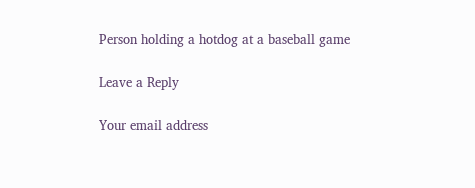Person holding a hotdog at a baseball game

Leave a Reply

Your email address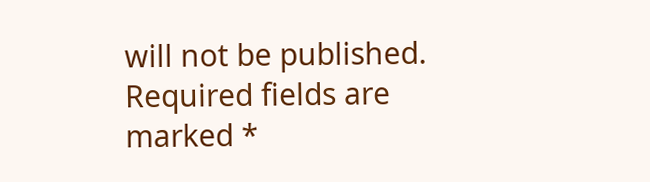will not be published. Required fields are marked *